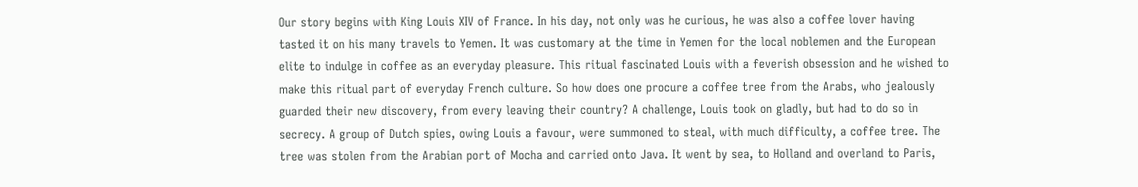Our story begins with King Louis XIV of France. In his day, not only was he curious, he was also a coffee lover having tasted it on his many travels to Yemen. It was customary at the time in Yemen for the local noblemen and the European elite to indulge in coffee as an everyday pleasure. This ritual fascinated Louis with a feverish obsession and he wished to make this ritual part of everyday French culture. So how does one procure a coffee tree from the Arabs, who jealously guarded their new discovery, from every leaving their country? A challenge, Louis took on gladly, but had to do so in secrecy. A group of Dutch spies, owing Louis a favour, were summoned to steal, with much difficulty, a coffee tree. The tree was stolen from the Arabian port of Mocha and carried onto Java. It went by sea, to Holland and overland to Paris,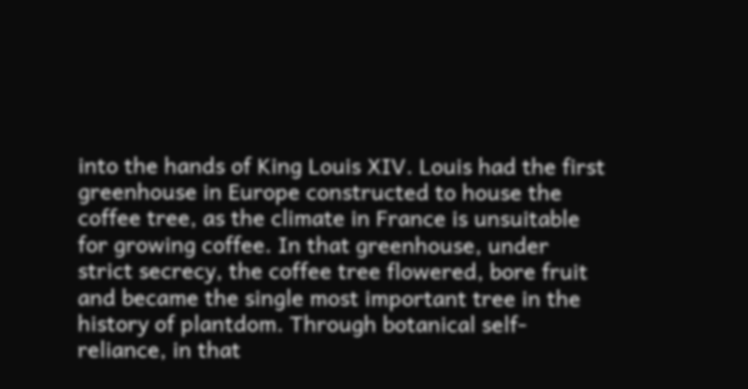into the hands of King Louis XIV. Louis had the first greenhouse in Europe constructed to house the coffee tree, as the climate in France is unsuitable for growing coffee. In that greenhouse, under strict secrecy, the coffee tree flowered, bore fruit and became the single most important tree in the history of plantdom. Through botanical self-reliance, in that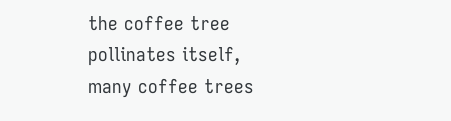the coffee tree pollinates itself, many coffee trees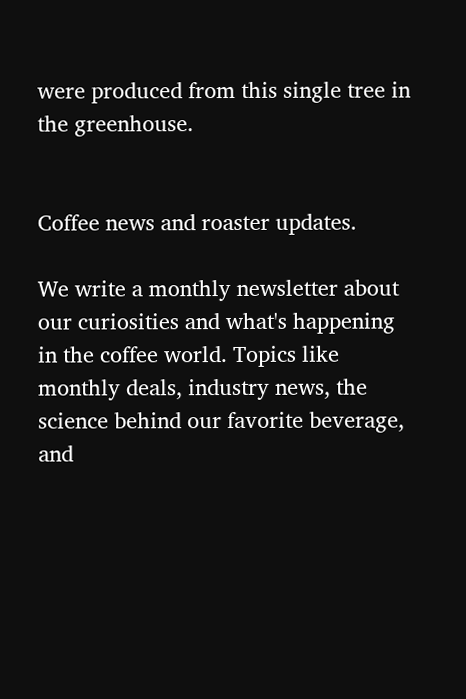were produced from this single tree in the greenhouse.


Coffee news and roaster updates.

We write a monthly newsletter about our curiosities and what's happening in the coffee world. Topics like monthly deals, industry news, the science behind our favorite beverage, and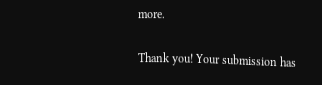more.

Thank you! Your submission has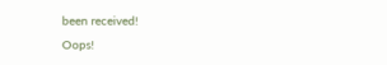been received!
Oops!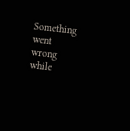Something went wrong while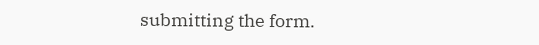submitting the form.